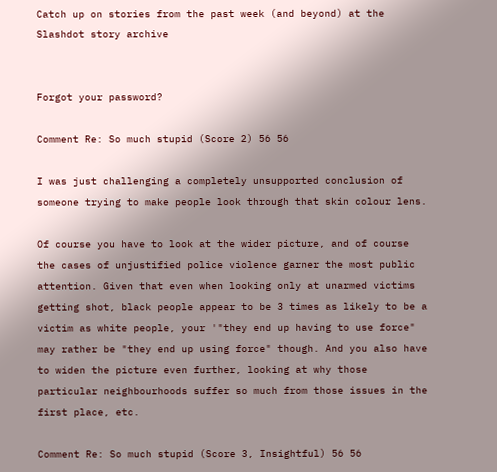Catch up on stories from the past week (and beyond) at the Slashdot story archive


Forgot your password?

Comment Re: So much stupid (Score 2) 56 56

I was just challenging a completely unsupported conclusion of someone trying to make people look through that skin colour lens.

Of course you have to look at the wider picture, and of course the cases of unjustified police violence garner the most public attention. Given that even when looking only at unarmed victims getting shot, black people appear to be 3 times as likely to be a victim as white people, your '"they end up having to use force" may rather be "they end up using force" though. And you also have to widen the picture even further, looking at why those particular neighbourhoods suffer so much from those issues in the first place, etc.

Comment Re: So much stupid (Score 3, Insightful) 56 56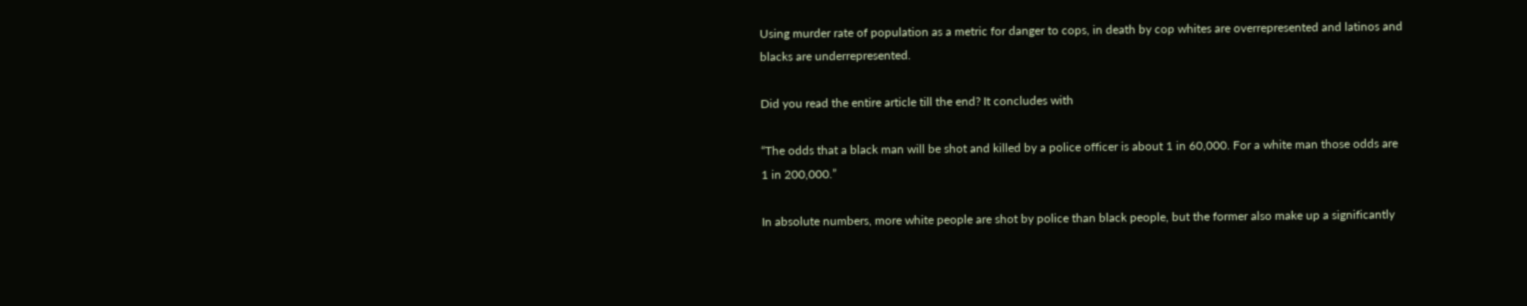Using murder rate of population as a metric for danger to cops, in death by cop whites are overrepresented and latinos and blacks are underrepresented.

Did you read the entire article till the end? It concludes with

“The odds that a black man will be shot and killed by a police officer is about 1 in 60,000. For a white man those odds are 1 in 200,000.”

In absolute numbers, more white people are shot by police than black people, but the former also make up a significantly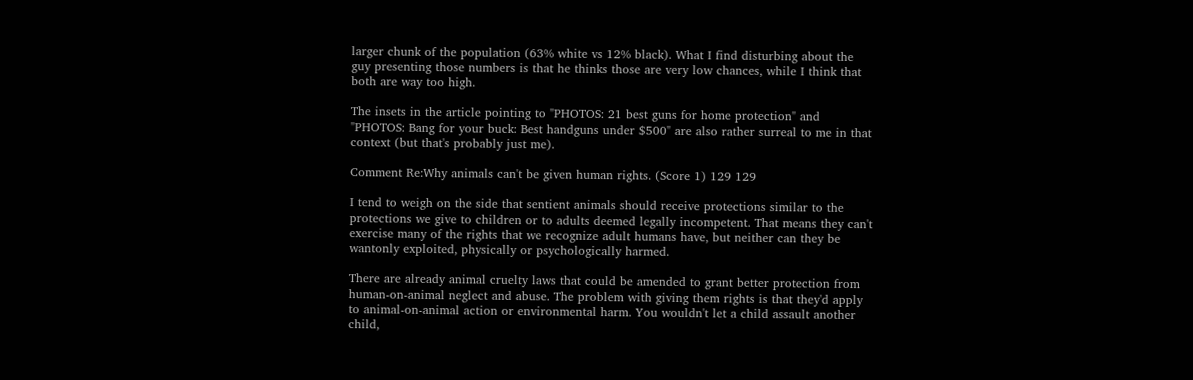larger chunk of the population (63% white vs 12% black). What I find disturbing about the guy presenting those numbers is that he thinks those are very low chances, while I think that both are way too high.

The insets in the article pointing to "PHOTOS: 21 best guns for home protection" and "PHOTOS: Bang for your buck: Best handguns under $500" are also rather surreal to me in that context (but that's probably just me).

Comment Re:Why animals can't be given human rights. (Score 1) 129 129

I tend to weigh on the side that sentient animals should receive protections similar to the protections we give to children or to adults deemed legally incompetent. That means they can't exercise many of the rights that we recognize adult humans have, but neither can they be wantonly exploited, physically or psychologically harmed.

There are already animal cruelty laws that could be amended to grant better protection from human-on-animal neglect and abuse. The problem with giving them rights is that they'd apply to animal-on-animal action or environmental harm. You wouldn't let a child assault another child,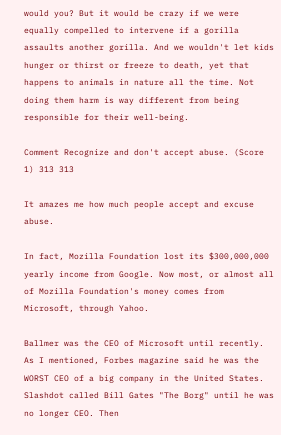would you? But it would be crazy if we were equally compelled to intervene if a gorilla assaults another gorilla. And we wouldn't let kids hunger or thirst or freeze to death, yet that happens to animals in nature all the time. Not doing them harm is way different from being responsible for their well-being.

Comment Recognize and don't accept abuse. (Score 1) 313 313

It amazes me how much people accept and excuse abuse.

In fact, Mozilla Foundation lost its $300,000,000 yearly income from Google. Now most, or almost all of Mozilla Foundation's money comes from Microsoft, through Yahoo.

Ballmer was the CEO of Microsoft until recently. As I mentioned, Forbes magazine said he was the WORST CEO of a big company in the United States. Slashdot called Bill Gates "The Borg" until he was no longer CEO. Then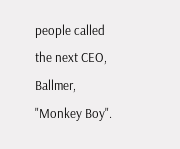people called the next CEO, Ballmer, "Monkey Boy".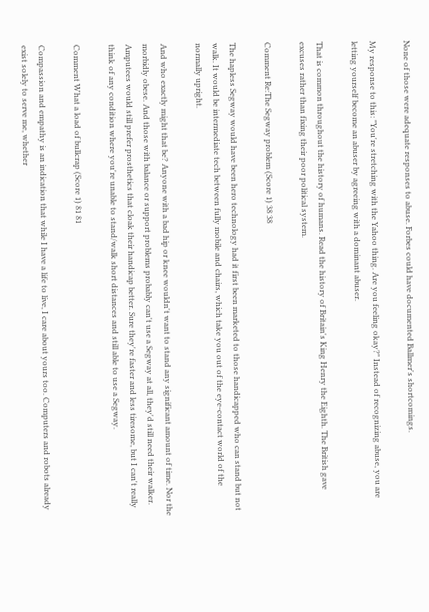None of those were adequate responses to abuse. Forbes could have documented Ballmer's shortcomings.

My response to this: "You're stretching with the Yahoo thing. Are you feeling okay?" Instead of recognizing abuse, you are letting yourself become an abuser by agreeing with a dominant abuser.

That is common throughout the history of humans. Read the history of Britain's King Henry the Eighth. The British gave excuses rather than fixing their poor political system.

Comment Re:The Segway problem (Score 1) 38 38

The hapless Segway would have been hero technology had it first been marketed to those handicapped who can stand but not walk. It would be intermediate tech between fully mobile and chairs, which take you out of the eye-contact world of the normally upright.

And who exactly might that be? Anyone with a bad hip or knee wouldn't want to stand any significant amount of time. Nor the morbidly obese. And those with balance or support problems probably can't use a Segway at all, they'd still need their walker. Amputees would still prefer prosthetics that cloak their handicap better. Sure they're faster and less tiresome, but I can't really think of any condition where you're unable to stand/walk short distances and still able to use a Segway.

Comment What a load of bullcrap (Score 1) 81 81

Compassion and empathy is an indication that while I have a life to live, I care about yours too. Computers and robots already exist solely to serve me, whether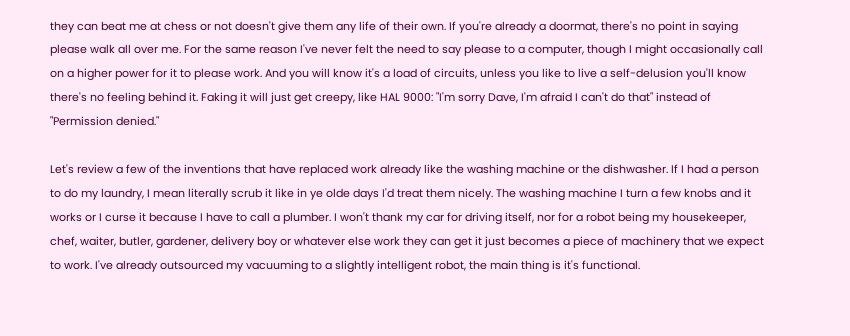they can beat me at chess or not doesn't give them any life of their own. If you're already a doormat, there's no point in saying please walk all over me. For the same reason I've never felt the need to say please to a computer, though I might occasionally call on a higher power for it to please work. And you will know it's a load of circuits, unless you like to live a self-delusion you'll know there's no feeling behind it. Faking it will just get creepy, like HAL 9000: "I'm sorry Dave, I'm afraid I can't do that" instead of "Permission denied."

Let's review a few of the inventions that have replaced work already like the washing machine or the dishwasher. If I had a person to do my laundry, I mean literally scrub it like in ye olde days I'd treat them nicely. The washing machine I turn a few knobs and it works or I curse it because I have to call a plumber. I won't thank my car for driving itself, nor for a robot being my housekeeper, chef, waiter, butler, gardener, delivery boy or whatever else work they can get it just becomes a piece of machinery that we expect to work. I've already outsourced my vacuuming to a slightly intelligent robot, the main thing is it's functional.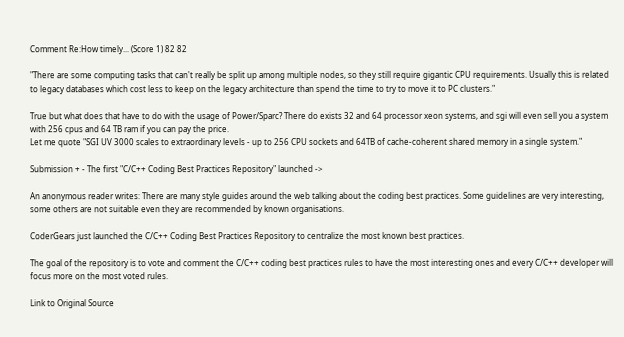Comment Re:How timely... (Score 1) 82 82

"There are some computing tasks that can't really be split up among multiple nodes, so they still require gigantic CPU requirements. Usually this is related to legacy databases which cost less to keep on the legacy architecture than spend the time to try to move it to PC clusters."

True but what does that have to do with the usage of Power/Sparc? There do exists 32 and 64 processor xeon systems, and sgi will even sell you a system with 256 cpus and 64 TB ram if you can pay the price.
Let me quote "SGI UV 3000 scales to extraordinary levels - up to 256 CPU sockets and 64TB of cache-coherent shared memory in a single system."

Submission + - The first "C/C++ Coding Best Practices Repository" launched ->

An anonymous reader writes: There are many style guides around the web talking about the coding best practices. Some guidelines are very interesting, some others are not suitable even they are recommended by known organisations.

CoderGears just launched the C/C++ Coding Best Practices Repository to centralize the most known best practices.

The goal of the repository is to vote and comment the C/C++ coding best practices rules to have the most interesting ones and every C/C++ developer will focus more on the most voted rules.

Link to Original Source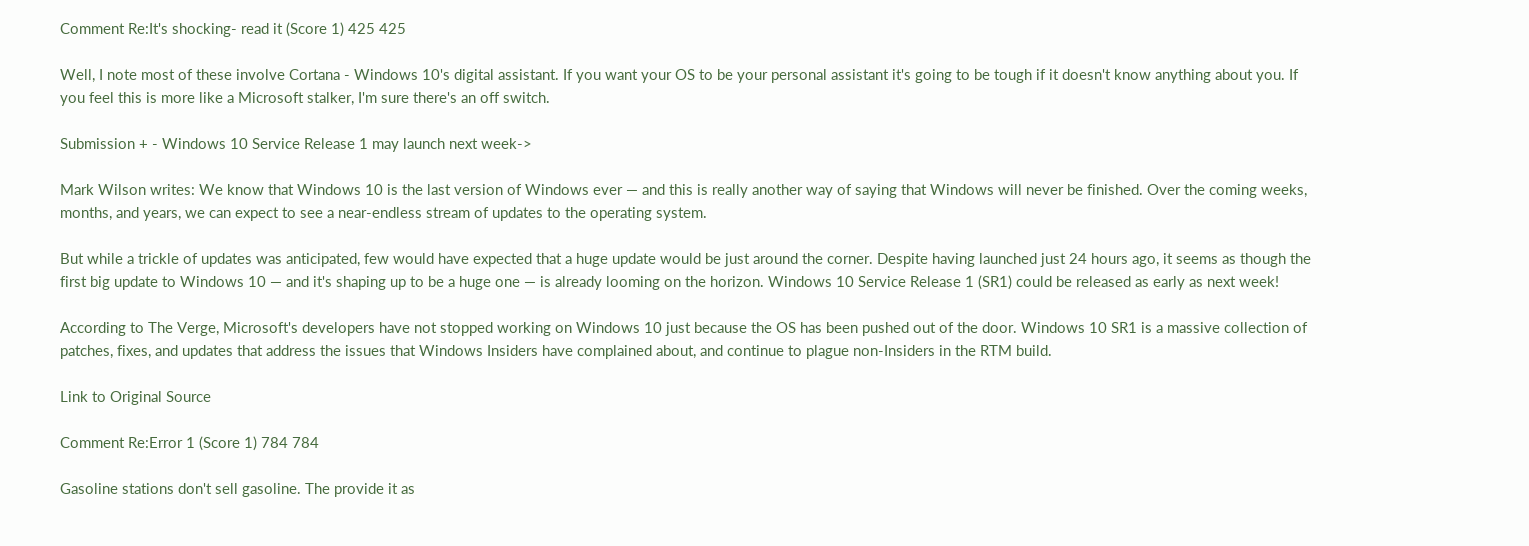Comment Re:It's shocking- read it (Score 1) 425 425

Well, I note most of these involve Cortana - Windows 10's digital assistant. If you want your OS to be your personal assistant it's going to be tough if it doesn't know anything about you. If you feel this is more like a Microsoft stalker, I'm sure there's an off switch.

Submission + - Windows 10 Service Release 1 may launch next week->

Mark Wilson writes: We know that Windows 10 is the last version of Windows ever — and this is really another way of saying that Windows will never be finished. Over the coming weeks, months, and years, we can expect to see a near-endless stream of updates to the operating system.

But while a trickle of updates was anticipated, few would have expected that a huge update would be just around the corner. Despite having launched just 24 hours ago, it seems as though the first big update to Windows 10 — and it's shaping up to be a huge one — is already looming on the horizon. Windows 10 Service Release 1 (SR1) could be released as early as next week!

According to The Verge, Microsoft's developers have not stopped working on Windows 10 just because the OS has been pushed out of the door. Windows 10 SR1 is a massive collection of patches, fixes, and updates that address the issues that Windows Insiders have complained about, and continue to plague non-Insiders in the RTM build.

Link to Original Source

Comment Re:Error 1 (Score 1) 784 784

Gasoline stations don't sell gasoline. The provide it as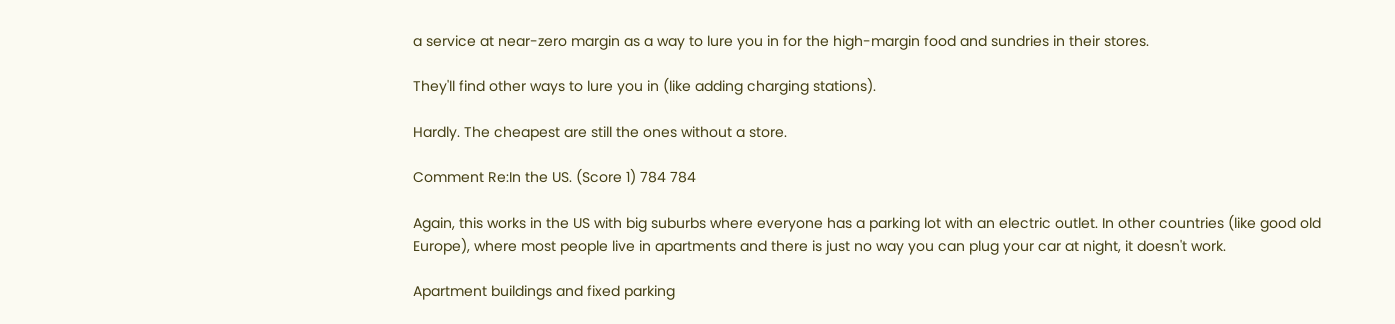a service at near-zero margin as a way to lure you in for the high-margin food and sundries in their stores.

They'll find other ways to lure you in (like adding charging stations).

Hardly. The cheapest are still the ones without a store.

Comment Re:In the US. (Score 1) 784 784

Again, this works in the US with big suburbs where everyone has a parking lot with an electric outlet. In other countries (like good old Europe), where most people live in apartments and there is just no way you can plug your car at night, it doesn't work.

Apartment buildings and fixed parking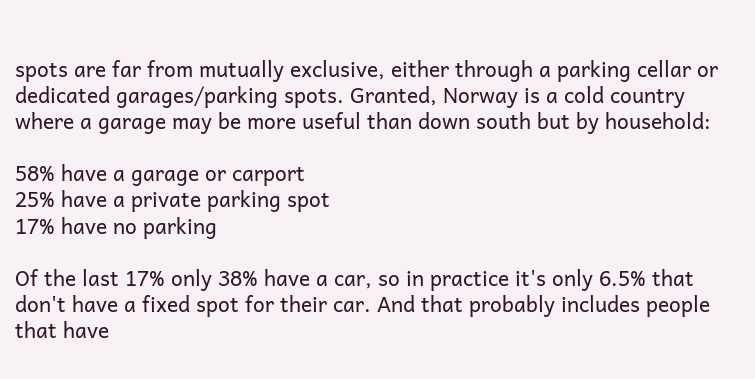spots are far from mutually exclusive, either through a parking cellar or dedicated garages/parking spots. Granted, Norway is a cold country where a garage may be more useful than down south but by household:

58% have a garage or carport
25% have a private parking spot
17% have no parking

Of the last 17% only 38% have a car, so in practice it's only 6.5% that don't have a fixed spot for their car. And that probably includes people that have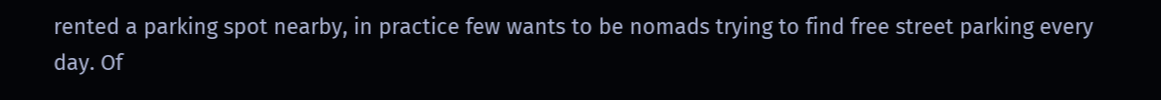rented a parking spot nearby, in practice few wants to be nomads trying to find free street parking every day. Of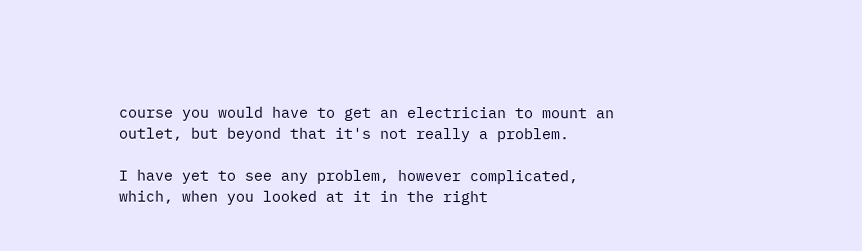course you would have to get an electrician to mount an outlet, but beyond that it's not really a problem.

I have yet to see any problem, however complicated, which, when you looked at it in the right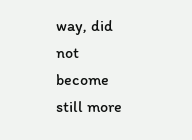way, did not become still more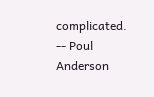complicated. -- Poul Anderson